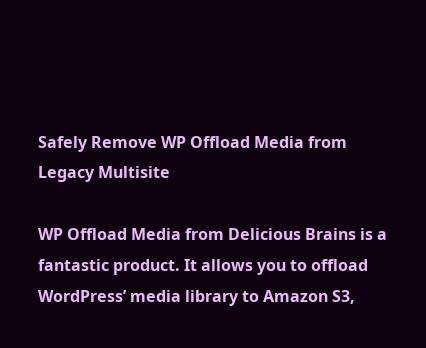Safely Remove WP Offload Media from Legacy Multisite

WP Offload Media from Delicious Brains is a fantastic product. It allows you to offload WordPress’ media library to Amazon S3,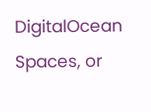DigitalOcean Spaces, or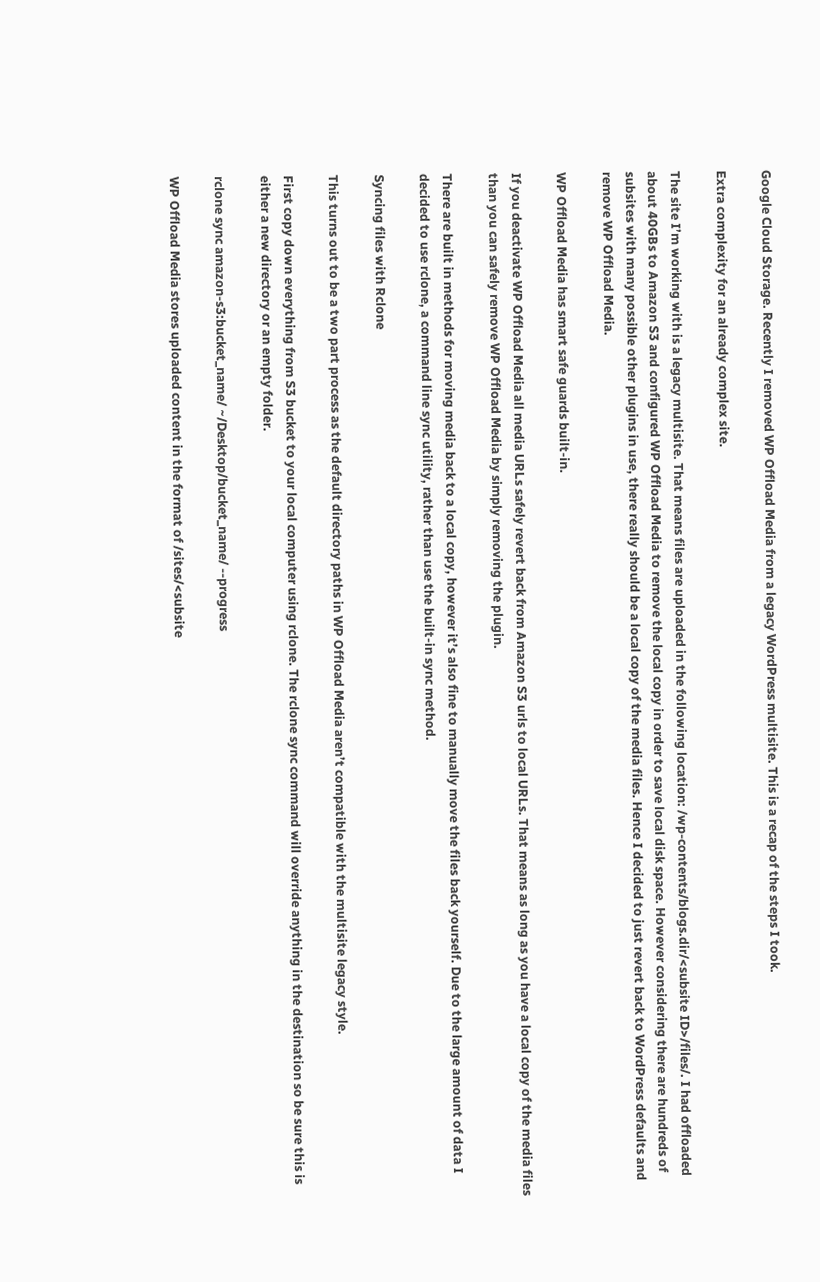Google Cloud Storage. Recently I removed WP Offload Media from a legacy WordPress multisite. This is a recap of the steps I took.

Extra complexity for an already complex site.

The site I’m working with is a legacy multisite. That means files are uploaded in the following location: /wp-contents/blogs.dir/<subsite ID>/files/. I had offloaded about 40GBs to Amazon S3 and configured WP Offload Media to remove the local copy in order to save local disk space. However considering there are hundreds of subsites with many possible other plugins in use, there really should be a local copy of the media files. Hence I decided to just revert back to WordPress defaults and remove WP Offload Media.

WP Offload Media has smart safe guards built-in.

If you deactivate WP Offload Media all media URLs safely revert back from Amazon S3 urls to local URLs. That means as long as you have a local copy of the media files than you can safely remove WP Offload Media by simply removing the plugin.

There are built in methods for moving media back to a local copy, however it’s also fine to manually move the files back yourself. Due to the large amount of data I decided to use rclone, a command line sync utility, rather than use the built-in sync method.

Syncing files with Rclone

This turns out to be a two part process as the default directory paths in WP Offload Media aren’t compatible with the multisite legacy style.

First copy down everything from S3 bucket to your local computer using rclone. The rclone sync command will override anything in the destination so be sure this is either a new directory or an empty folder.

rclone sync amazon-s3:bucket_name/ ~/Desktop/bucket_name/ --progress

WP Offload Media stores uploaded content in the format of /sites/<subsite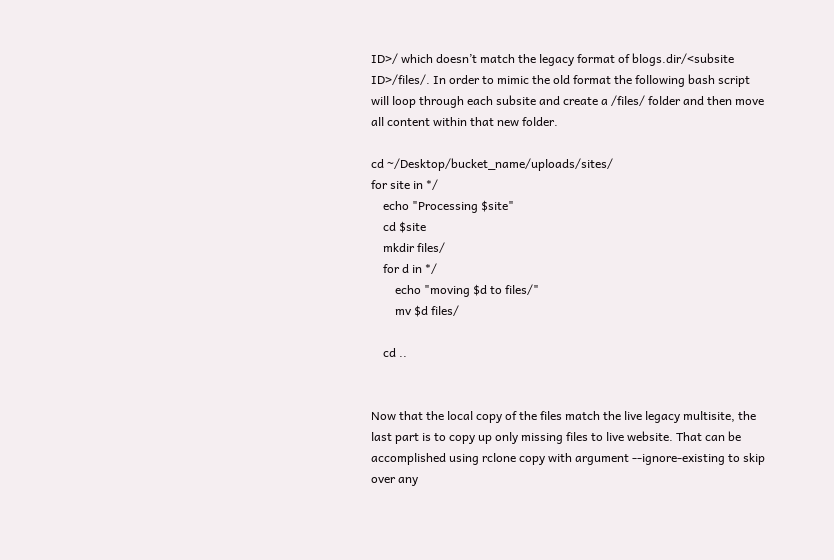ID>/ which doesn’t match the legacy format of blogs.dir/<subsite ID>/files/. In order to mimic the old format the following bash script will loop through each subsite and create a /files/ folder and then move all content within that new folder.

cd ~/Desktop/bucket_name/uploads/sites/
for site in */
    echo "Processing $site"
    cd $site
    mkdir files/
    for d in */
        echo "moving $d to files/"
        mv $d files/

    cd ..


Now that the local copy of the files match the live legacy multisite, the last part is to copy up only missing files to live website. That can be accomplished using rclone copy with argument --ignore-existing to skip over any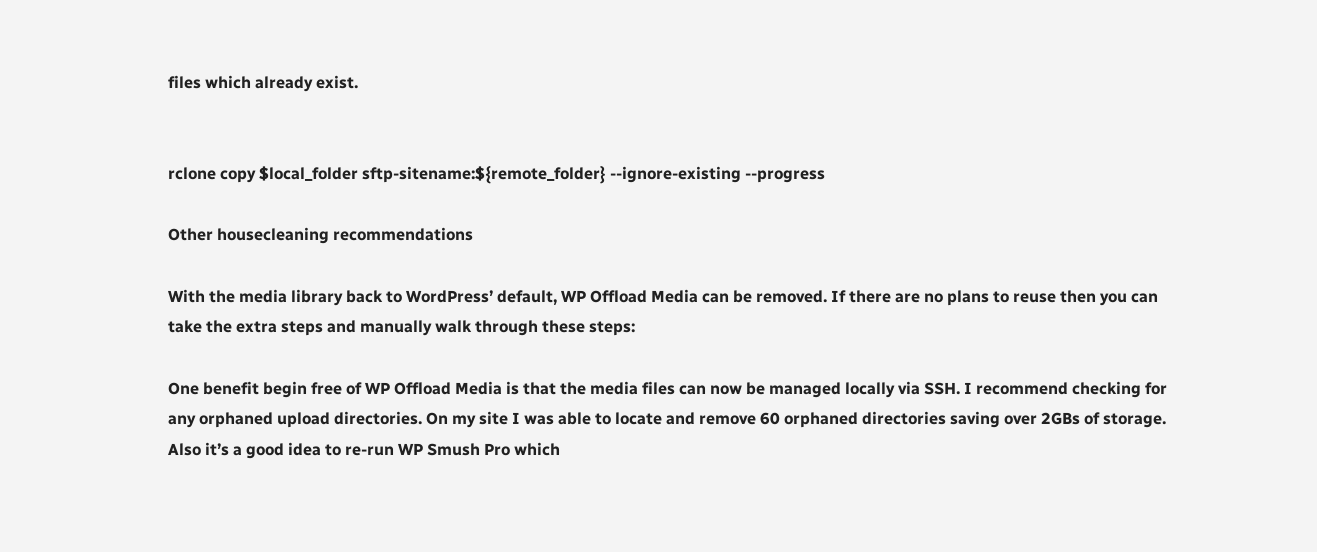files which already exist.


rclone copy $local_folder sftp-sitename:${remote_folder} --ignore-existing --progress

Other housecleaning recommendations

With the media library back to WordPress’ default, WP Offload Media can be removed. If there are no plans to reuse then you can take the extra steps and manually walk through these steps:

One benefit begin free of WP Offload Media is that the media files can now be managed locally via SSH. I recommend checking for any orphaned upload directories. On my site I was able to locate and remove 60 orphaned directories saving over 2GBs of storage. Also it’s a good idea to re-run WP Smush Pro which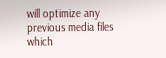will optimize any previous media files which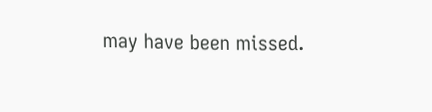may have been missed.